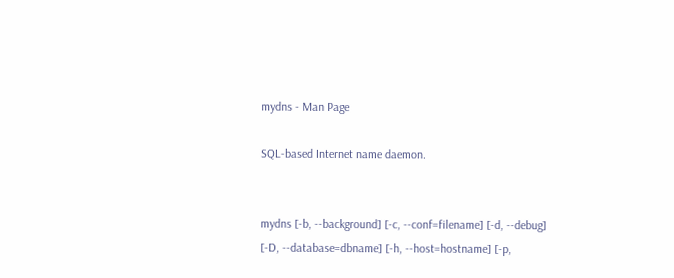mydns - Man Page

SQL-based Internet name daemon.


mydns [-b, --background] [-c, --conf=filename] [-d, --debug] [-D, --database=dbname] [-h, --host=hostname] [-p,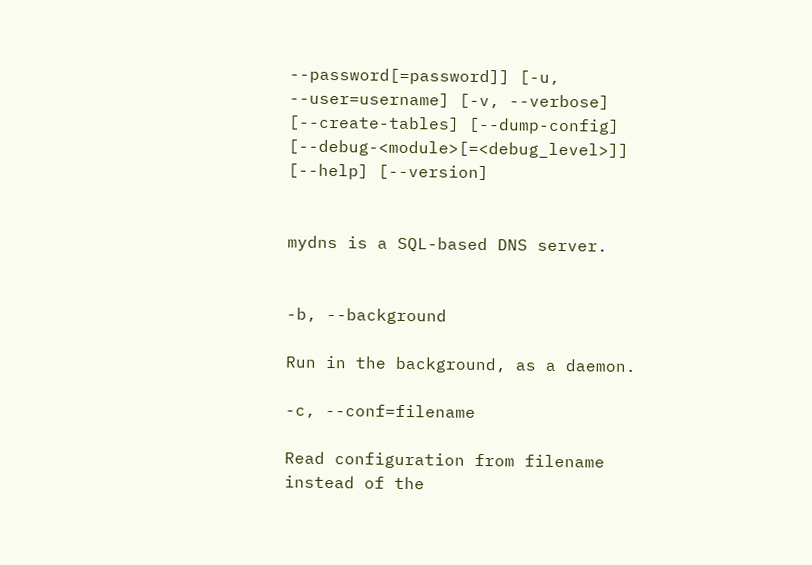--password[=password]] [-u, --user=username] [-v, --verbose] [--create-tables] [--dump-config] [--debug-<module>[=<debug_level>]] [--help] [--version]


mydns is a SQL-based DNS server.


-b, --background

Run in the background, as a daemon.

-c, --conf=filename

Read configuration from filename instead of the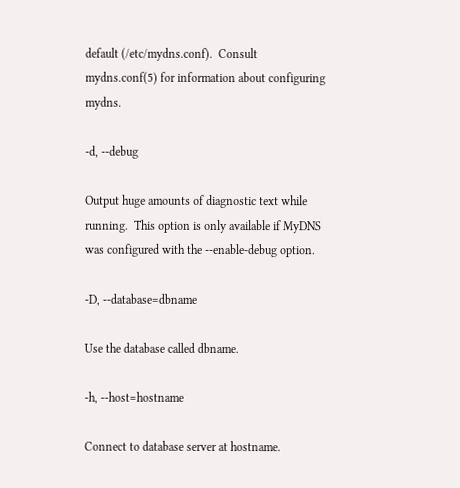default (/etc/mydns.conf).  Consult mydns.conf(5) for information about configuring mydns.

-d, --debug

Output huge amounts of diagnostic text while running.  This option is only available if MyDNS was configured with the --enable-debug option.

-D, --database=dbname

Use the database called dbname.

-h, --host=hostname

Connect to database server at hostname.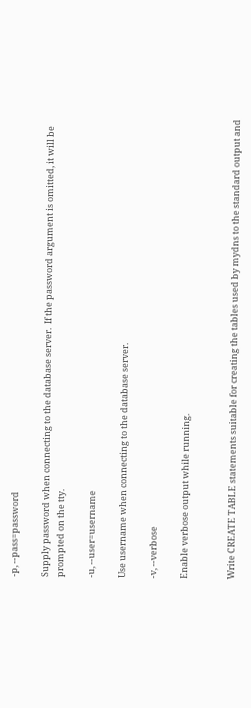-p, --pass=password

Supply password when connecting to the database server.  If the password argument is omitted, it will be prompted on the tty.

-u, --user=username

Use username when connecting to the database server.

-v, --verbose

Enable verbose output while running.


Write CREATE TABLE statements suitable for creating the tables used by mydns to the standard output and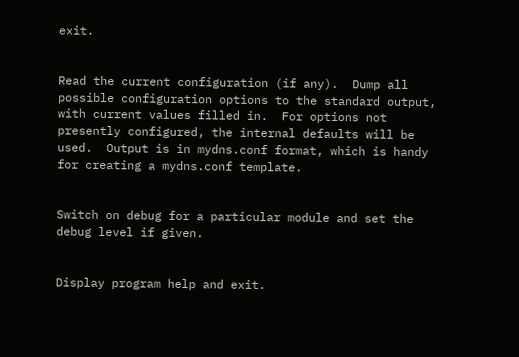exit.


Read the current configuration (if any).  Dump all possible configuration options to the standard output, with current values filled in.  For options not presently configured, the internal defaults will be used.  Output is in mydns.conf format, which is handy for creating a mydns.conf template.


Switch on debug for a particular module and set the debug level if given.


Display program help and exit.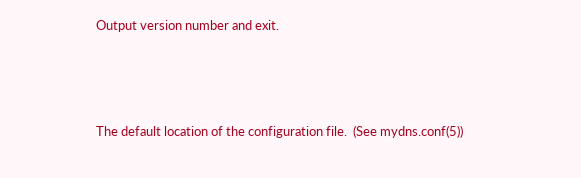Output version number and exit.



The default location of the configuration file.  (See mydns.conf(5))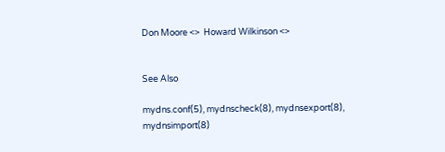Don Moore <>  Howard Wilkinson <>


See Also

mydns.conf(5), mydnscheck(8), mydnsexport(8), mydnsimport(8)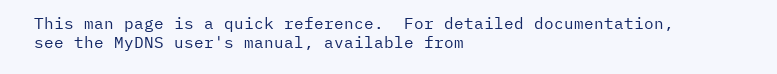This man page is a quick reference.  For detailed documentation, see the MyDNS user's manual, available from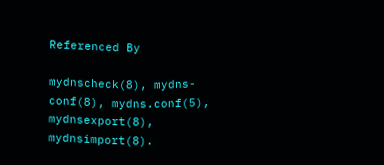Referenced By

mydnscheck(8), mydns-conf(8), mydns.conf(5), mydnsexport(8), mydnsimport(8).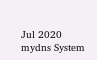Jul 2020 mydns System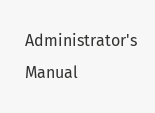Administrator's Manual